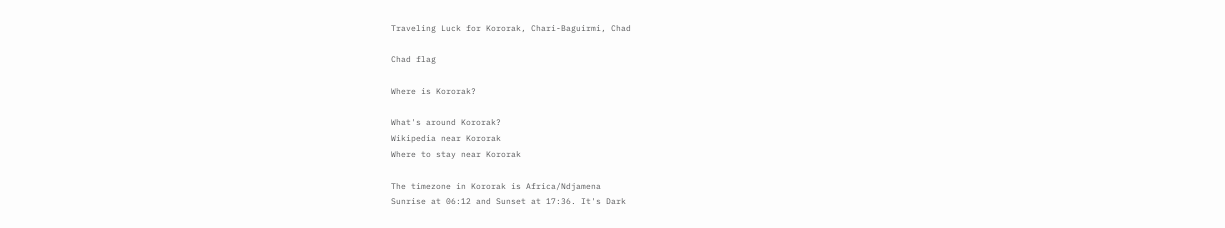Traveling Luck for Kororak, Chari-Baguirmi, Chad

Chad flag

Where is Kororak?

What's around Kororak?
Wikipedia near Kororak
Where to stay near Kororak

The timezone in Kororak is Africa/Ndjamena
Sunrise at 06:12 and Sunset at 17:36. It's Dark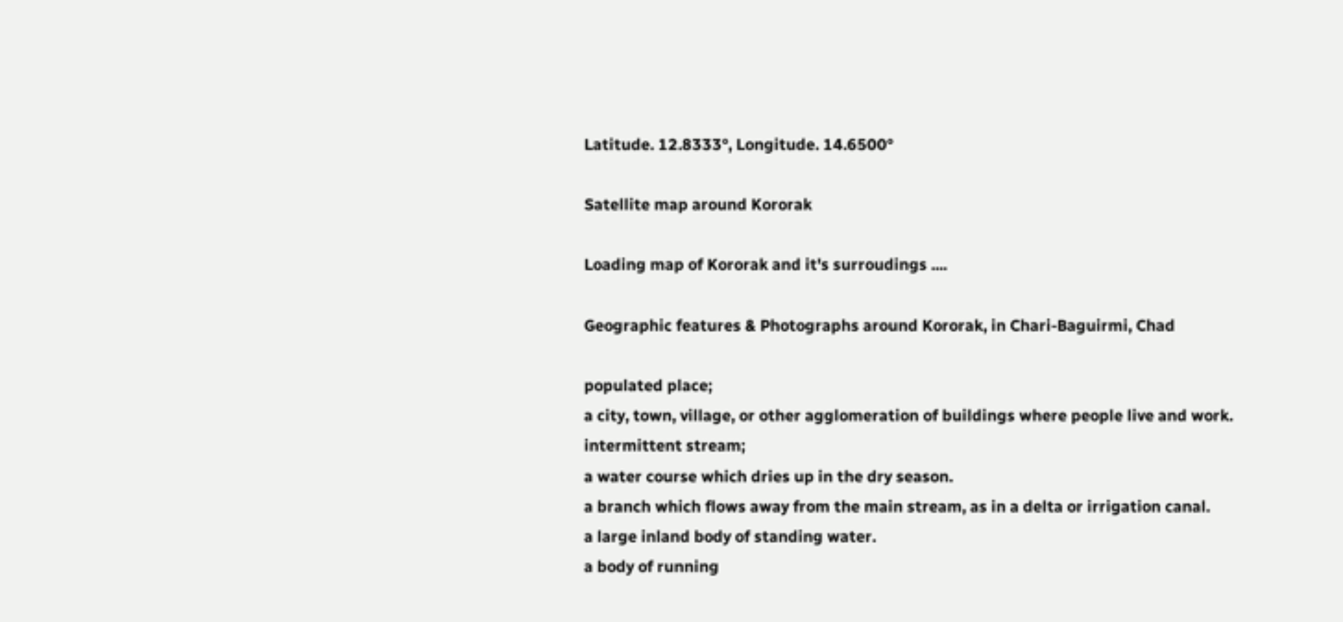Latitude. 12.8333°, Longitude. 14.6500°

Satellite map around Kororak

Loading map of Kororak and it's surroudings ....

Geographic features & Photographs around Kororak, in Chari-Baguirmi, Chad

populated place;
a city, town, village, or other agglomeration of buildings where people live and work.
intermittent stream;
a water course which dries up in the dry season.
a branch which flows away from the main stream, as in a delta or irrigation canal.
a large inland body of standing water.
a body of running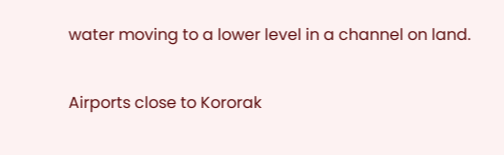water moving to a lower level in a channel on land.

Airports close to Kororak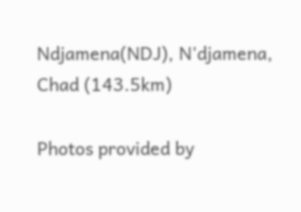Ndjamena(NDJ), N'djamena, Chad (143.5km)

Photos provided by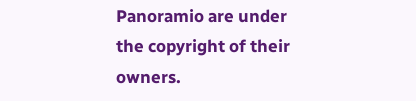Panoramio are under the copyright of their owners.